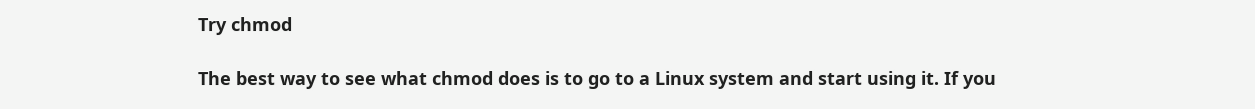Try chmod

The best way to see what chmod does is to go to a Linux system and start using it. If you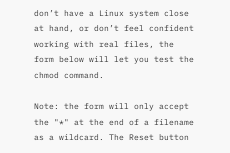don’t have a Linux system close at hand, or don’t feel confident working with real files, the form below will let you test the chmod command.

Note: the form will only accept the "*" at the end of a filename as a wildcard. The Reset button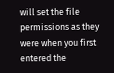will set the file permissions as they were when you first entered the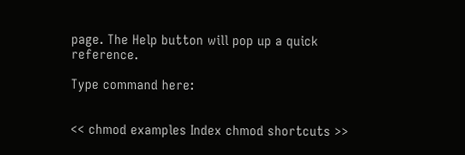page. The Help button will pop up a quick reference.

Type command here:


<< chmod examples Index chmod shortcuts >>